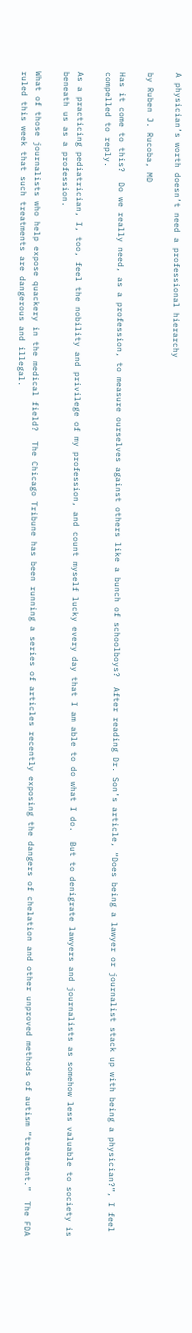A physician’s worth doesn’t need a professional hierarchy

by Ruben J. Rucoba, MD

Has it come to this?  Do we really need, as a profession, to measure ourselves against others like a bunch of schoolboys?  After reading Dr. Son’s article, “Does being a lawyer or journalist stack up with being a physician?”, I feel compelled to reply.

As a practicing pediatrician, I, too, feel the nobility and privilege of my profession, and count myself lucky every day that I am able to do what I do.  But to denigrate lawyers and journalists as somehow less valuable to society is beneath us as a profession.

What of those journalists who help expose quackery in the medical field?  The Chicago Tribune has been running a series of articles recently exposing the dangers of chelation and other unproved methods of autism “treatment.”  The FDA ruled this week that such treatments are dangerous and illegal.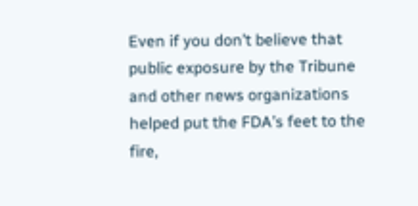Even if you don’t believe that public exposure by the Tribune and other news organizations helped put the FDA’s feet to the fire,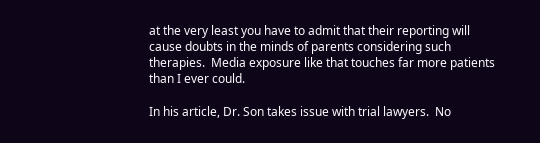at the very least you have to admit that their reporting will cause doubts in the minds of parents considering such therapies.  Media exposure like that touches far more patients than I ever could.

In his article, Dr. Son takes issue with trial lawyers.  No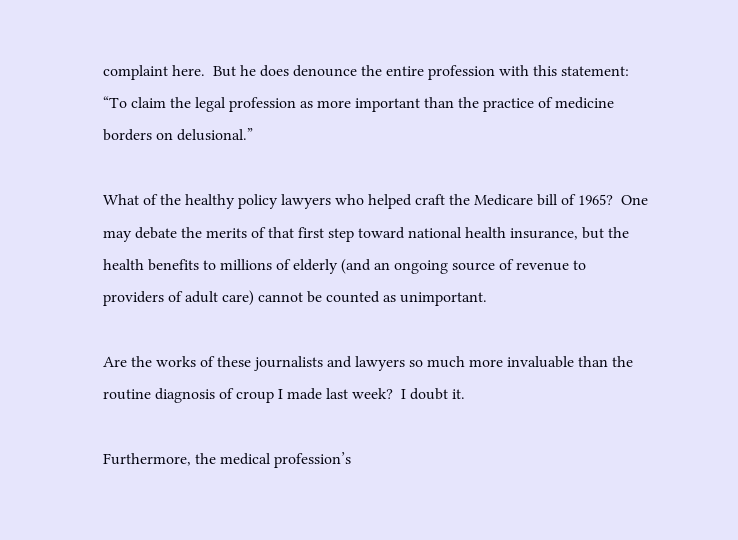complaint here.  But he does denounce the entire profession with this statement: “To claim the legal profession as more important than the practice of medicine borders on delusional.”

What of the healthy policy lawyers who helped craft the Medicare bill of 1965?  One may debate the merits of that first step toward national health insurance, but the health benefits to millions of elderly (and an ongoing source of revenue to providers of adult care) cannot be counted as unimportant.

Are the works of these journalists and lawyers so much more invaluable than the routine diagnosis of croup I made last week?  I doubt it.

Furthermore, the medical profession’s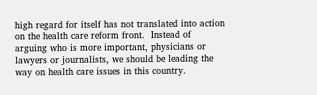high regard for itself has not translated into action on the health care reform front.  Instead of arguing who is more important, physicians or lawyers or journalists, we should be leading the way on health care issues in this country.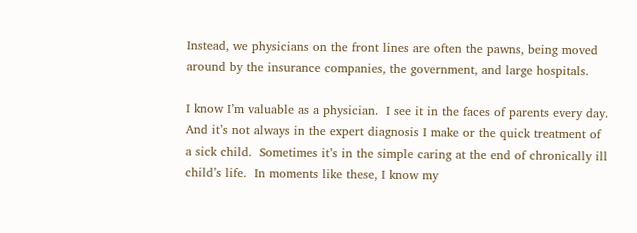Instead, we physicians on the front lines are often the pawns, being moved around by the insurance companies, the government, and large hospitals.

I know I’m valuable as a physician.  I see it in the faces of parents every day.  And it’s not always in the expert diagnosis I make or the quick treatment of a sick child.  Sometimes it’s in the simple caring at the end of chronically ill child’s life.  In moments like these, I know my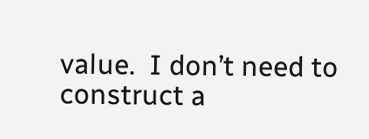value.  I don’t need to construct a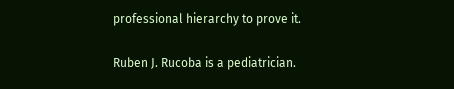professional hierarchy to prove it.

Ruben J. Rucoba is a pediatrician.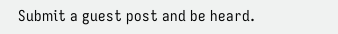Submit a guest post and be heard.